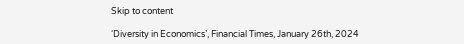Skip to content

‘Diversity in Economics’, Financial Times, January 26th, 2024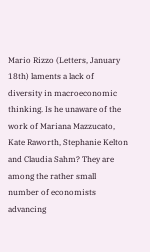Mario Rizzo (Letters, January 18th) laments a lack of diversity in macroeconomic thinking. Is he unaware of the work of Mariana Mazzucato, Kate Raworth, Stephanie Kelton and Claudia Sahm? They are among the rather small number of economists advancing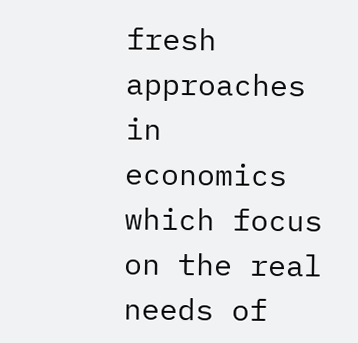fresh approaches in economics which focus on the real needs of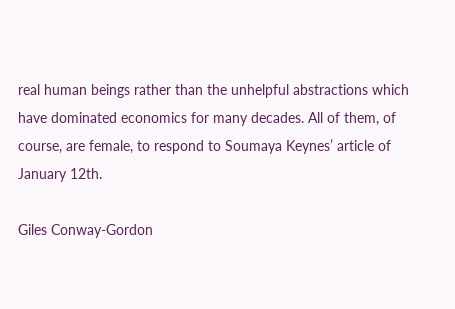real human beings rather than the unhelpful abstractions which have dominated economics for many decades. All of them, of course, are female, to respond to Soumaya Keynes’ article of January 12th.

Giles Conway-Gordon